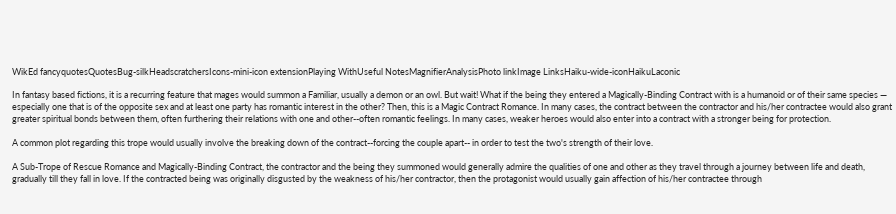WikEd fancyquotesQuotesBug-silkHeadscratchersIcons-mini-icon extensionPlaying WithUseful NotesMagnifierAnalysisPhoto linkImage LinksHaiku-wide-iconHaikuLaconic

In fantasy based fictions, it is a recurring feature that mages would summon a Familiar, usually a demon or an owl. But wait! What if the being they entered a Magically-Binding Contract with is a humanoid or of their same species — especially one that is of the opposite sex and at least one party has romantic interest in the other? Then, this is a Magic Contract Romance. In many cases, the contract between the contractor and his/her contractee would also grant greater spiritual bonds between them, often furthering their relations with one and other--often romantic feelings. In many cases, weaker heroes would also enter into a contract with a stronger being for protection.

A common plot regarding this trope would usually involve the breaking down of the contract--forcing the couple apart-- in order to test the two's strength of their love.

A Sub-Trope of Rescue Romance and Magically-Binding Contract, the contractor and the being they summoned would generally admire the qualities of one and other as they travel through a journey between life and death, gradually till they fall in love. If the contracted being was originally disgusted by the weakness of his/her contractor, then the protagonist would usually gain affection of his/her contractee through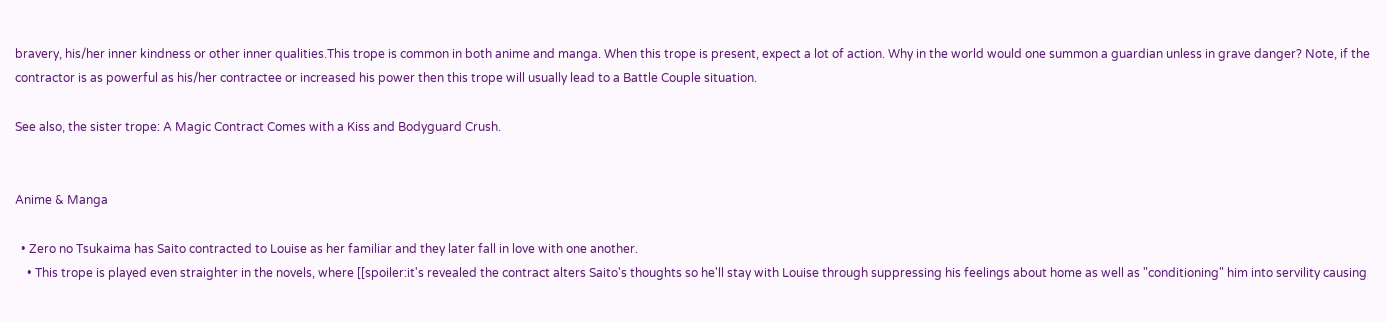bravery, his/her inner kindness or other inner qualities.This trope is common in both anime and manga. When this trope is present, expect a lot of action. Why in the world would one summon a guardian unless in grave danger? Note, if the contractor is as powerful as his/her contractee or increased his power then this trope will usually lead to a Battle Couple situation.

See also, the sister trope: A Magic Contract Comes with a Kiss and Bodyguard Crush.


Anime & Manga

  • Zero no Tsukaima has Saito contracted to Louise as her familiar and they later fall in love with one another.
    • This trope is played even straighter in the novels, where [[spoiler:it's revealed the contract alters Saito's thoughts so he'll stay with Louise through suppressing his feelings about home as well as "conditioning" him into servility causing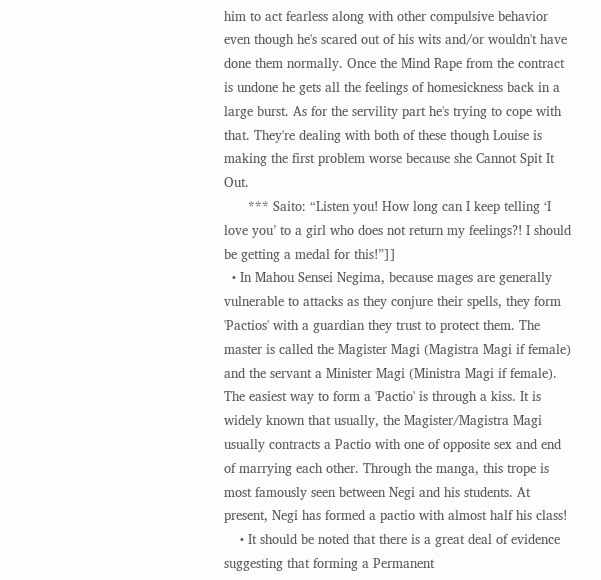him to act fearless along with other compulsive behavior even though he's scared out of his wits and/or wouldn't have done them normally. Once the Mind Rape from the contract is undone he gets all the feelings of homesickness back in a large burst. As for the servility part he's trying to cope with that. They're dealing with both of these though Louise is making the first problem worse because she Cannot Spit It Out.
      *** Saito: “Listen you! How long can I keep telling ‘I love you’ to a girl who does not return my feelings?! I should be getting a medal for this!”]]
  • In Mahou Sensei Negima, because mages are generally vulnerable to attacks as they conjure their spells, they form 'Pactios' with a guardian they trust to protect them. The master is called the Magister Magi (Magistra Magi if female) and the servant a Minister Magi (Ministra Magi if female). The easiest way to form a 'Pactio' is through a kiss. It is widely known that usually, the Magister/Magistra Magi usually contracts a Pactio with one of opposite sex and end of marrying each other. Through the manga, this trope is most famously seen between Negi and his students. At present, Negi has formed a pactio with almost half his class!
    • It should be noted that there is a great deal of evidence suggesting that forming a Permanent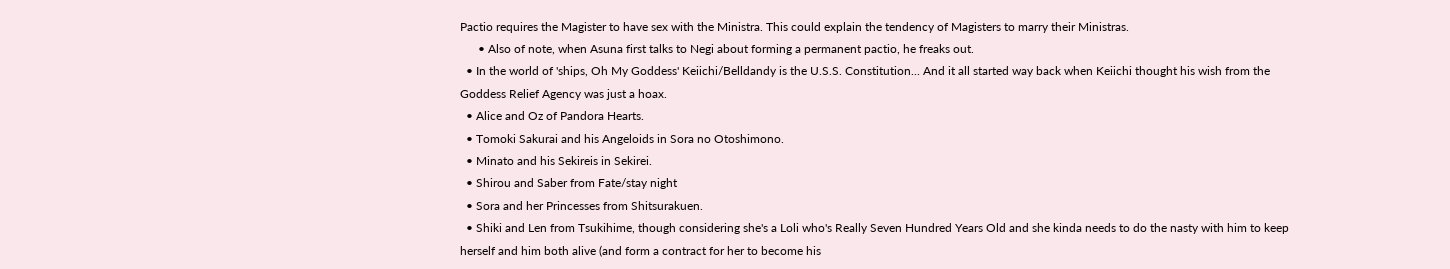Pactio requires the Magister to have sex with the Ministra. This could explain the tendency of Magisters to marry their Ministras.
      • Also of note, when Asuna first talks to Negi about forming a permanent pactio, he freaks out.
  • In the world of 'ships, Oh My Goddess' Keiichi/Belldandy is the U.S.S. Constitution... And it all started way back when Keiichi thought his wish from the Goddess Relief Agency was just a hoax.
  • Alice and Oz of Pandora Hearts.
  • Tomoki Sakurai and his Angeloids in Sora no Otoshimono.
  • Minato and his Sekireis in Sekirei.
  • Shirou and Saber from Fate/stay night
  • Sora and her Princesses from Shitsurakuen.
  • Shiki and Len from Tsukihime, though considering she's a Loli who's Really Seven Hundred Years Old and she kinda needs to do the nasty with him to keep herself and him both alive (and form a contract for her to become his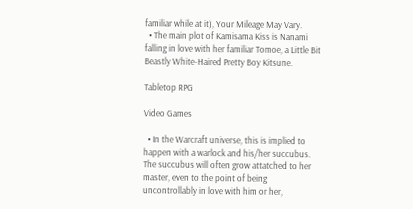familiar while at it), Your Mileage May Vary.
  • The main plot of Kamisama Kiss is Nanami falling in love with her familiar Tomoe, a Little Bit Beastly White-Haired Pretty Boy Kitsune.

Tabletop RPG

Video Games

  • In the Warcraft universe, this is implied to happen with a warlock and his/her succubus. The succubus will often grow attatched to her master, even to the point of being uncontrollably in love with him or her,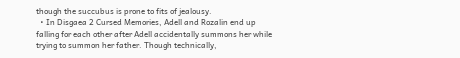though the succubus is prone to fits of jealousy.
  • In Disgaea 2 Cursed Memories, Adell and Rozalin end up falling for each other after Adell accidentally summons her while trying to summon her father. Though technically,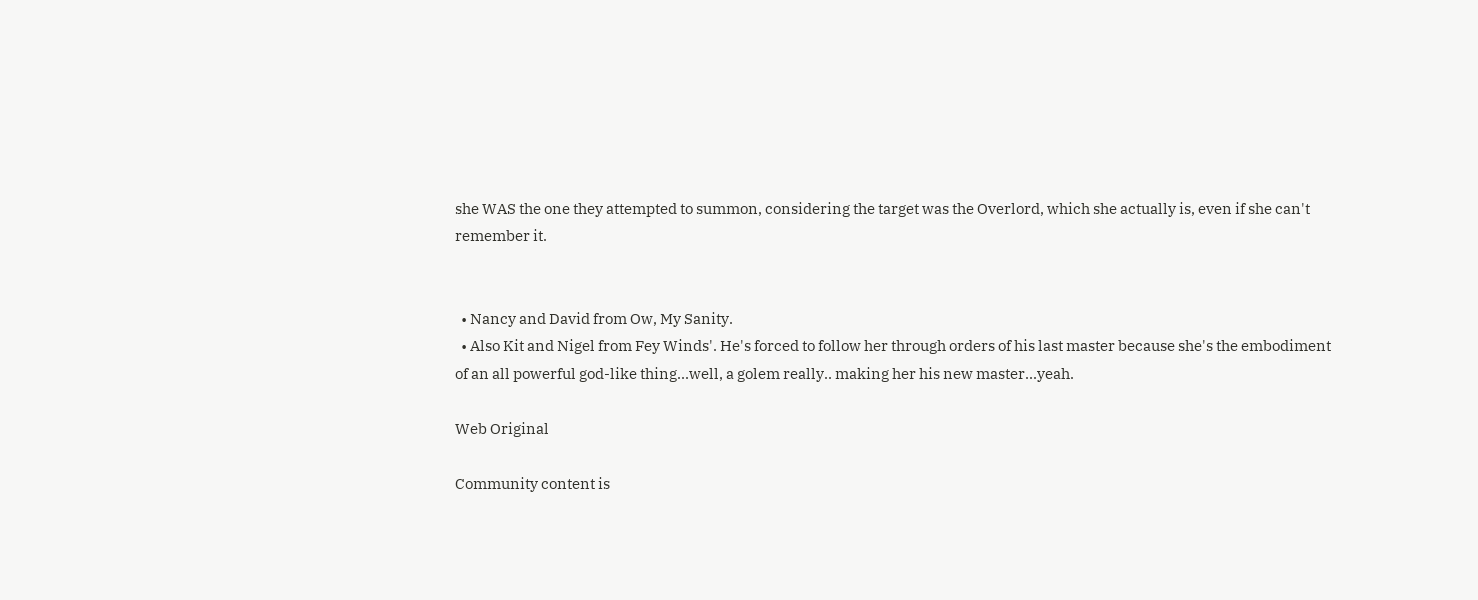she WAS the one they attempted to summon, considering the target was the Overlord, which she actually is, even if she can't remember it.


  • Nancy and David from Ow, My Sanity.
  • Also Kit and Nigel from Fey Winds'. He's forced to follow her through orders of his last master because she's the embodiment of an all powerful god-like thing...well, a golem really.. making her his new master...yeah.

Web Original

Community content is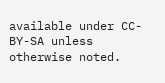available under CC-BY-SA unless otherwise noted.